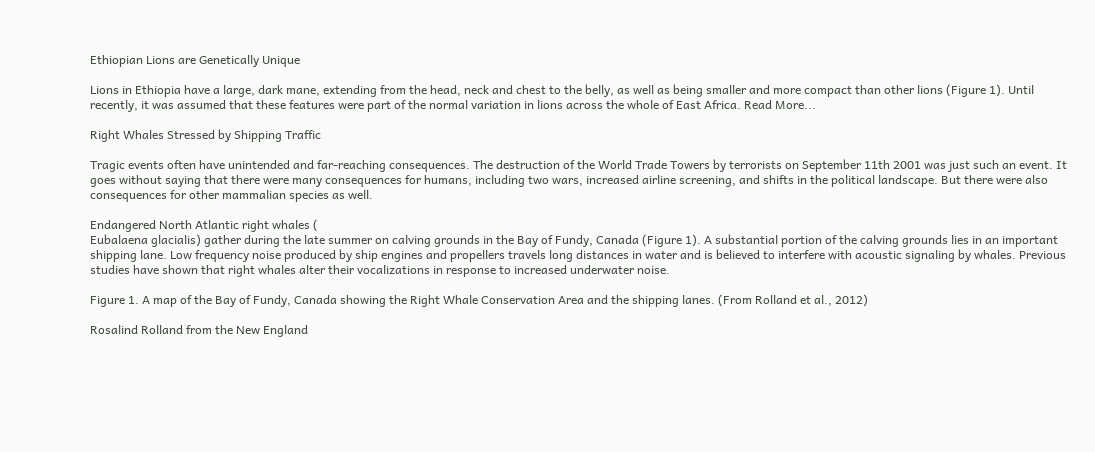Ethiopian Lions are Genetically Unique

Lions in Ethiopia have a large, dark mane, extending from the head, neck and chest to the belly, as well as being smaller and more compact than other lions (Figure 1). Until recently, it was assumed that these features were part of the normal variation in lions across the whole of East Africa. Read More...

Right Whales Stressed by Shipping Traffic

Tragic events often have unintended and far-reaching consequences. The destruction of the World Trade Towers by terrorists on September 11th 2001 was just such an event. It goes without saying that there were many consequences for humans, including two wars, increased airline screening, and shifts in the political landscape. But there were also consequences for other mammalian species as well.

Endangered North Atlantic right whales (
Eubalaena glacialis) gather during the late summer on calving grounds in the Bay of Fundy, Canada (Figure 1). A substantial portion of the calving grounds lies in an important shipping lane. Low frequency noise produced by ship engines and propellers travels long distances in water and is believed to interfere with acoustic signaling by whales. Previous studies have shown that right whales alter their vocalizations in response to increased underwater noise.

Figure 1. A map of the Bay of Fundy, Canada showing the Right Whale Conservation Area and the shipping lanes. (From Rolland et al., 2012)

Rosalind Rolland from the New England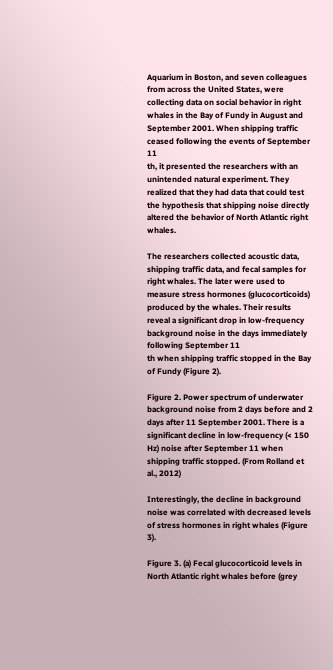Aquarium in Boston, and seven colleagues from across the United States, were collecting data on social behavior in right whales in the Bay of Fundy in August and September 2001. When shipping traffic ceased following the events of September 11
th, it presented the researchers with an unintended natural experiment. They realized that they had data that could test the hypothesis that shipping noise directly altered the behavior of North Atlantic right whales.

The researchers collected acoustic data, shipping traffic data, and fecal samples for right whales. The later were used to measure stress hormones (glucocorticoids) produced by the whales. Their results reveal a significant drop in low-frequency background noise in the days immediately following September 11
th when shipping traffic stopped in the Bay of Fundy (Figure 2).

Figure 2. Power spectrum of underwater background noise from 2 days before and 2 days after 11 September 2001. There is a significant decline in low-frequency (< 150 Hz) noise after September 11 when shipping traffic stopped. (From Rolland et al., 2012)

Interestingly, the decline in background noise was correlated with decreased levels of stress hormones in right whales (Figure 3).

Figure 3. (a) Fecal glucocorticoid levels in North Atlantic right whales before (grey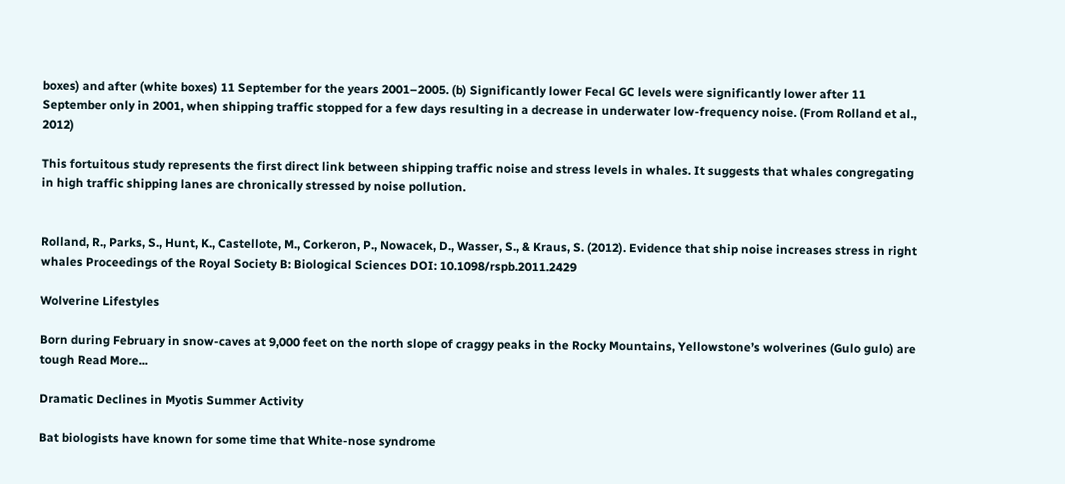boxes) and after (white boxes) 11 September for the years 2001–2005. (b) Significantly lower Fecal GC levels were significantly lower after 11 September only in 2001, when shipping traffic stopped for a few days resulting in a decrease in underwater low-frequency noise. (From Rolland et al., 2012)

This fortuitous study represents the first direct link between shipping traffic noise and stress levels in whales. It suggests that whales congregating in high traffic shipping lanes are chronically stressed by noise pollution.


Rolland, R., Parks, S., Hunt, K., Castellote, M., Corkeron, P., Nowacek, D., Wasser, S., & Kraus, S. (2012). Evidence that ship noise increases stress in right whales Proceedings of the Royal Society B: Biological Sciences DOI: 10.1098/rspb.2011.2429

Wolverine Lifestyles

Born during February in snow-caves at 9,000 feet on the north slope of craggy peaks in the Rocky Mountains, Yellowstone’s wolverines (Gulo gulo) are tough Read More...

Dramatic Declines in Myotis Summer Activity

Bat biologists have known for some time that White-nose syndrome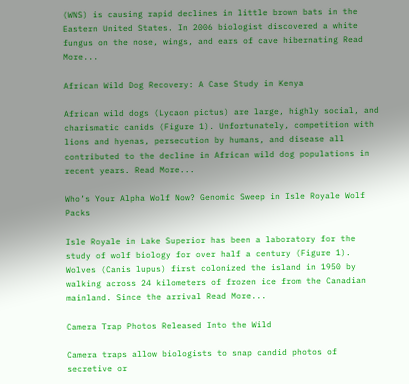(WNS) is causing rapid declines in little brown bats in the Eastern United States. In 2006 biologist discovered a white fungus on the nose, wings, and ears of cave hibernating Read More...

African Wild Dog Recovery: A Case Study in Kenya

African wild dogs (Lycaon pictus) are large, highly social, and charismatic canids (Figure 1). Unfortunately, competition with lions and hyenas, persecution by humans, and disease all contributed to the decline in African wild dog populations in recent years. Read More...

Who’s Your Alpha Wolf Now? Genomic Sweep in Isle Royale Wolf Packs

Isle Royale in Lake Superior has been a laboratory for the study of wolf biology for over half a century (Figure 1). Wolves (Canis lupus) first colonized the island in 1950 by walking across 24 kilometers of frozen ice from the Canadian mainland. Since the arrival Read More...

Camera Trap Photos Released Into the Wild

Camera traps allow biologists to snap candid photos of secretive or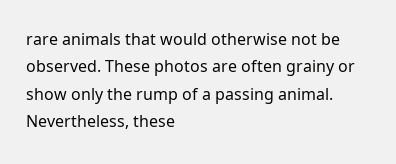rare animals that would otherwise not be observed. These photos are often grainy or show only the rump of a passing animal. Nevertheless, these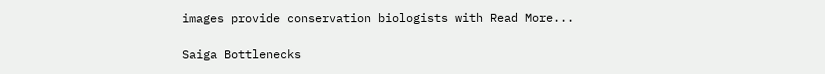images provide conservation biologists with Read More...

Saiga Bottlenecks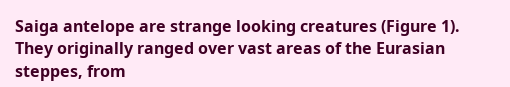Saiga antelope are strange looking creatures (Figure 1). They originally ranged over vast areas of the Eurasian steppes, from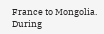France to Mongolia. During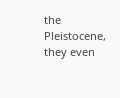the Pleistocene, they even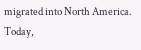migrated into North America. Today,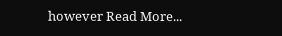however Read More...